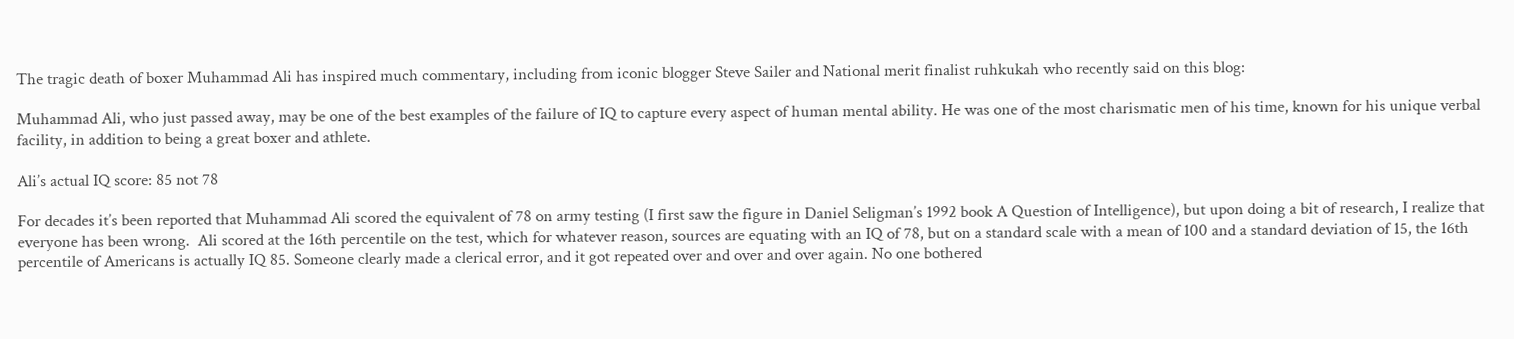The tragic death of boxer Muhammad Ali has inspired much commentary, including from iconic blogger Steve Sailer and National merit finalist ruhkukah who recently said on this blog:

Muhammad Ali, who just passed away, may be one of the best examples of the failure of IQ to capture every aspect of human mental ability. He was one of the most charismatic men of his time, known for his unique verbal facility, in addition to being a great boxer and athlete.

Ali’s actual IQ score: 85 not 78

For decades it’s been reported that Muhammad Ali scored the equivalent of 78 on army testing (I first saw the figure in Daniel Seligman’s 1992 book A Question of Intelligence), but upon doing a bit of research, I realize that everyone has been wrong.  Ali scored at the 16th percentile on the test, which for whatever reason, sources are equating with an IQ of 78, but on a standard scale with a mean of 100 and a standard deviation of 15, the 16th percentile of Americans is actually IQ 85. Someone clearly made a clerical error, and it got repeated over and over and over again. No one bothered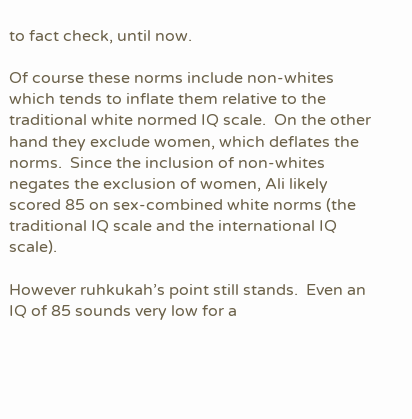to fact check, until now.

Of course these norms include non-whites which tends to inflate them relative to the traditional white normed IQ scale.  On the other hand they exclude women, which deflates the norms.  Since the inclusion of non-whites negates the exclusion of women, Ali likely scored 85 on sex-combined white norms (the traditional IQ scale and the international IQ scale).

However ruhkukah’s point still stands.  Even an IQ of 85 sounds very low for a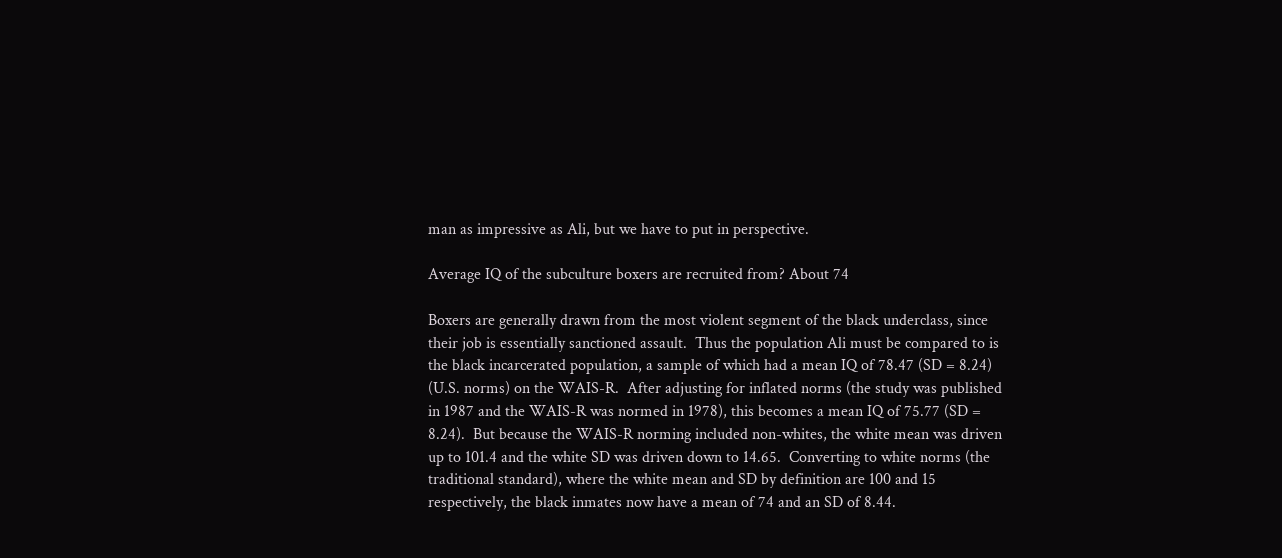man as impressive as Ali, but we have to put in perspective.

Average IQ of the subculture boxers are recruited from? About 74

Boxers are generally drawn from the most violent segment of the black underclass, since their job is essentially sanctioned assault.  Thus the population Ali must be compared to is the black incarcerated population, a sample of which had a mean IQ of 78.47 (SD = 8.24) (U.S. norms) on the WAIS-R.  After adjusting for inflated norms (the study was published in 1987 and the WAIS-R was normed in 1978), this becomes a mean IQ of 75.77 (SD = 8.24).  But because the WAIS-R norming included non-whites, the white mean was driven up to 101.4 and the white SD was driven down to 14.65.  Converting to white norms (the traditional standard), where the white mean and SD by definition are 100 and 15 respectively, the black inmates now have a mean of 74 and an SD of 8.44.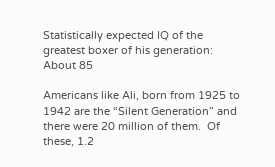Statistically expected IQ of the greatest boxer of his generation: About 85

Americans like Ali, born from 1925 to 1942 are the “Silent Generation” and there were 20 million of them.  Of these, 1.2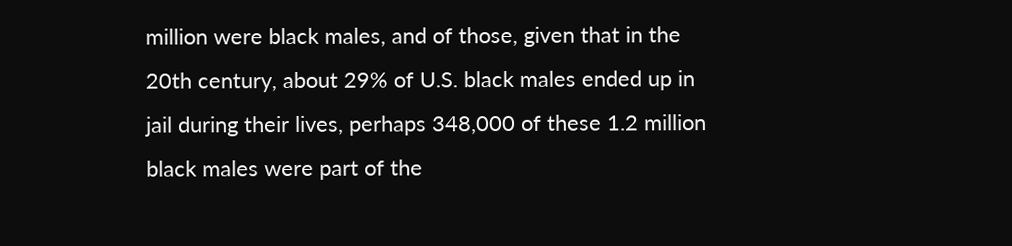million were black males, and of those, given that in the 20th century, about 29% of U.S. black males ended up in jail during their lives, perhaps 348,000 of these 1.2 million black males were part of the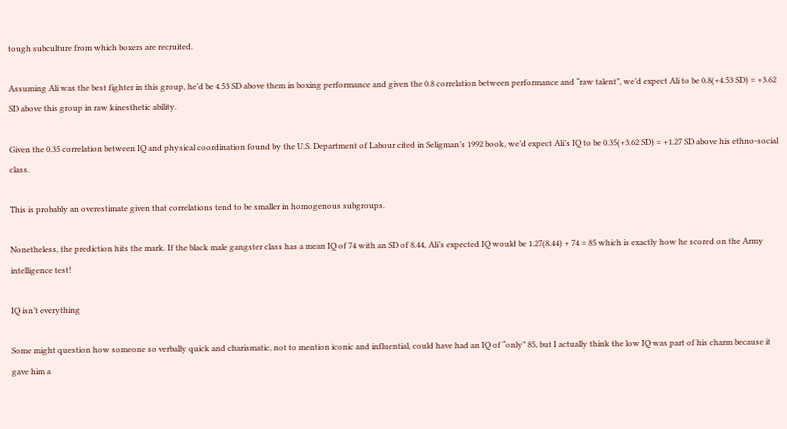tough subculture from which boxers are recruited.

Assuming Ali was the best fighter in this group, he’d be 4.53 SD above them in boxing performance and given the 0.8 correlation between performance and “raw talent”, we’d expect Ali to be 0.8(+4.53 SD) = +3.62 SD above this group in raw kinesthetic ability.

Given the 0.35 correlation between IQ and physical coordination found by the U.S. Department of Labour cited in Seligman’s 1992 book, we’d expect Ali’s IQ to be 0.35(+3.62 SD) = +1.27 SD above his ethno-social class.

This is probably an overestimate given that correlations tend to be smaller in homogenous subgroups.

Nonetheless, the prediction hits the mark. If the black male gangster class has a mean IQ of 74 with an SD of 8.44, Ali’s expected IQ would be 1.27(8.44) + 74 = 85 which is exactly how he scored on the Army intelligence test!

IQ isn’t everything

Some might question how someone so verbally quick and charismatic, not to mention iconic and influential, could have had an IQ of “only” 85, but I actually think the low IQ was part of his charm because it gave him a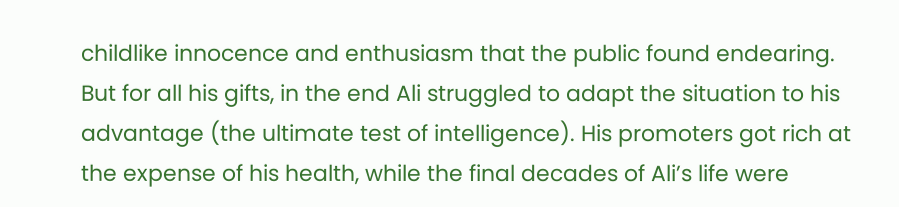childlike innocence and enthusiasm that the public found endearing.  But for all his gifts, in the end Ali struggled to adapt the situation to his advantage (the ultimate test of intelligence). His promoters got rich at the expense of his health, while the final decades of Ali’s life were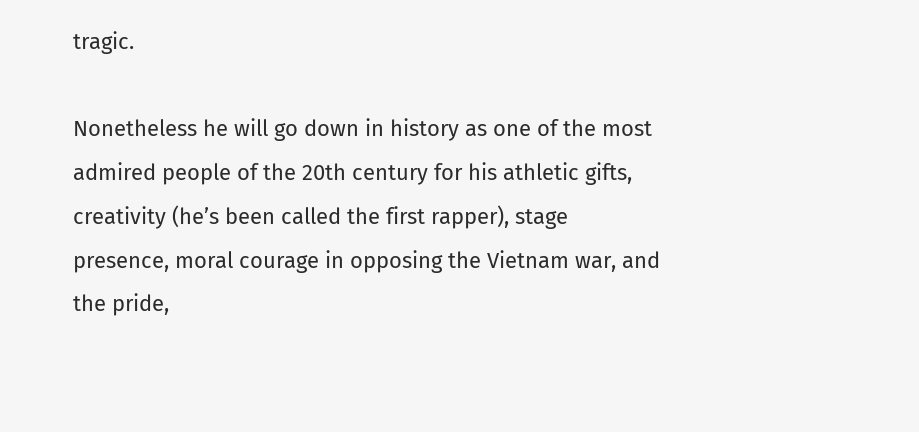tragic.

Nonetheless he will go down in history as one of the most admired people of the 20th century for his athletic gifts, creativity (he’s been called the first rapper), stage presence, moral courage in opposing the Vietnam war, and the pride,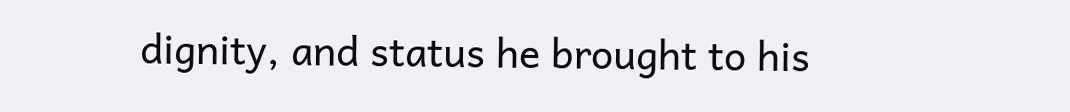dignity, and status he brought to his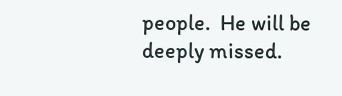people.  He will be deeply missed.